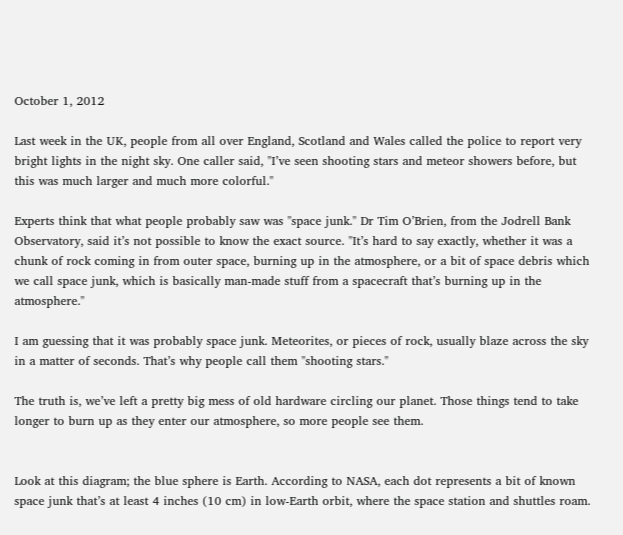October 1, 2012

Last week in the UK, people from all over England, Scotland and Wales called the police to report very bright lights in the night sky. One caller said, "I’ve seen shooting stars and meteor showers before, but this was much larger and much more colorful."

Experts think that what people probably saw was "space junk." Dr Tim O’Brien, from the Jodrell Bank Observatory, said it’s not possible to know the exact source. "It’s hard to say exactly, whether it was a chunk of rock coming in from outer space, burning up in the atmosphere, or a bit of space debris which we call space junk, which is basically man-made stuff from a spacecraft that’s burning up in the atmosphere."

I am guessing that it was probably space junk. Meteorites, or pieces of rock, usually blaze across the sky in a matter of seconds. That’s why people call them "shooting stars."

The truth is, we’ve left a pretty big mess of old hardware circling our planet. Those things tend to take longer to burn up as they enter our atmosphere, so more people see them.


Look at this diagram; the blue sphere is Earth. According to NASA, each dot represents a bit of known space junk that’s at least 4 inches (10 cm) in low-Earth orbit, where the space station and shuttles roam.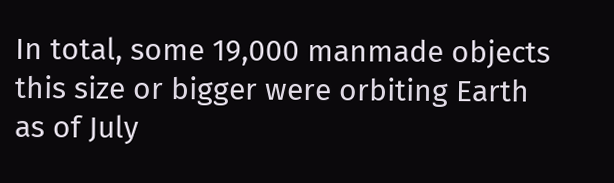In total, some 19,000 manmade objects this size or bigger were orbiting Earth as of July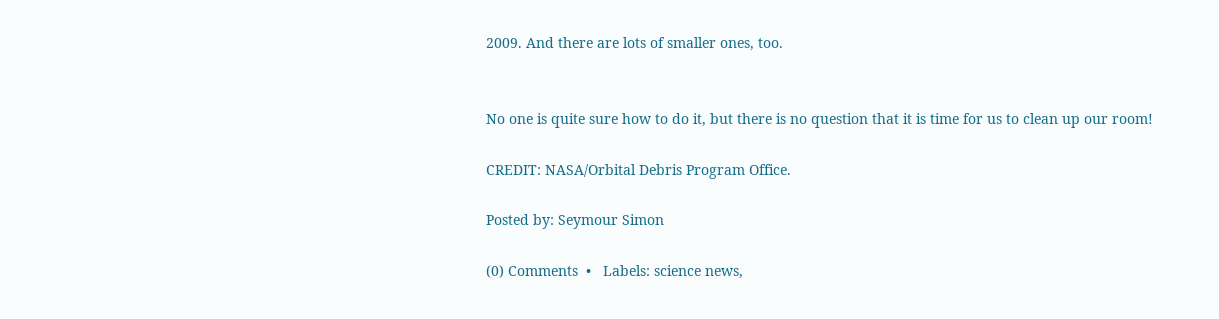2009. And there are lots of smaller ones, too.


No one is quite sure how to do it, but there is no question that it is time for us to clean up our room!

CREDIT: NASA/Orbital Debris Program Office.

Posted by: Seymour Simon

(0) Comments  •   Labels: science news,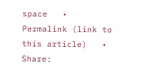space   •  Permalink (link to this article)   •  Share: